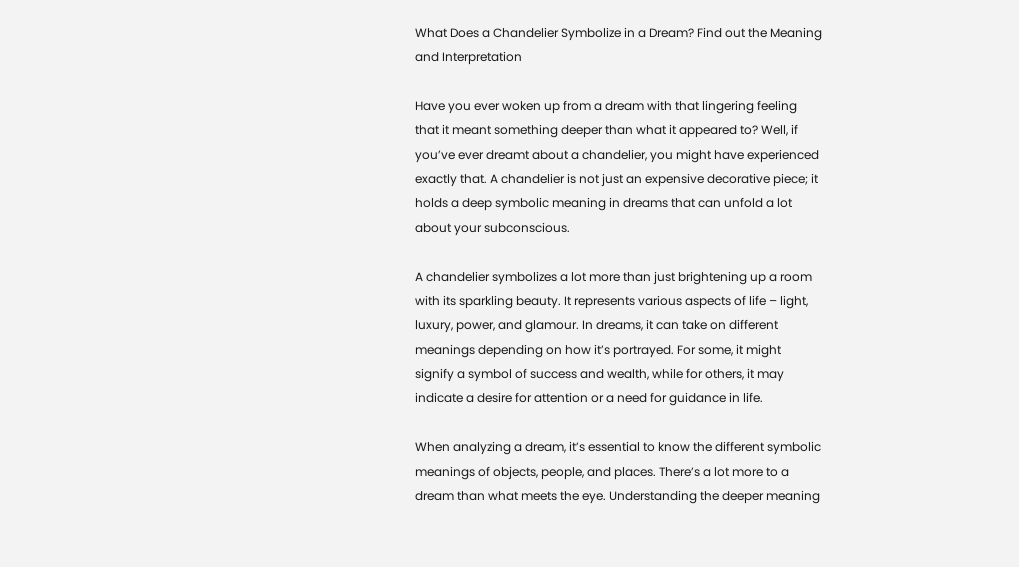What Does a Chandelier Symbolize in a Dream? Find out the Meaning and Interpretation

Have you ever woken up from a dream with that lingering feeling that it meant something deeper than what it appeared to? Well, if you’ve ever dreamt about a chandelier, you might have experienced exactly that. A chandelier is not just an expensive decorative piece; it holds a deep symbolic meaning in dreams that can unfold a lot about your subconscious.

A chandelier symbolizes a lot more than just brightening up a room with its sparkling beauty. It represents various aspects of life – light, luxury, power, and glamour. In dreams, it can take on different meanings depending on how it’s portrayed. For some, it might signify a symbol of success and wealth, while for others, it may indicate a desire for attention or a need for guidance in life.

When analyzing a dream, it’s essential to know the different symbolic meanings of objects, people, and places. There’s a lot more to a dream than what meets the eye. Understanding the deeper meaning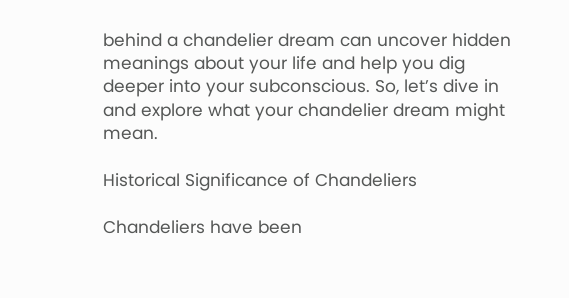behind a chandelier dream can uncover hidden meanings about your life and help you dig deeper into your subconscious. So, let’s dive in and explore what your chandelier dream might mean.

Historical Significance of Chandeliers

Chandeliers have been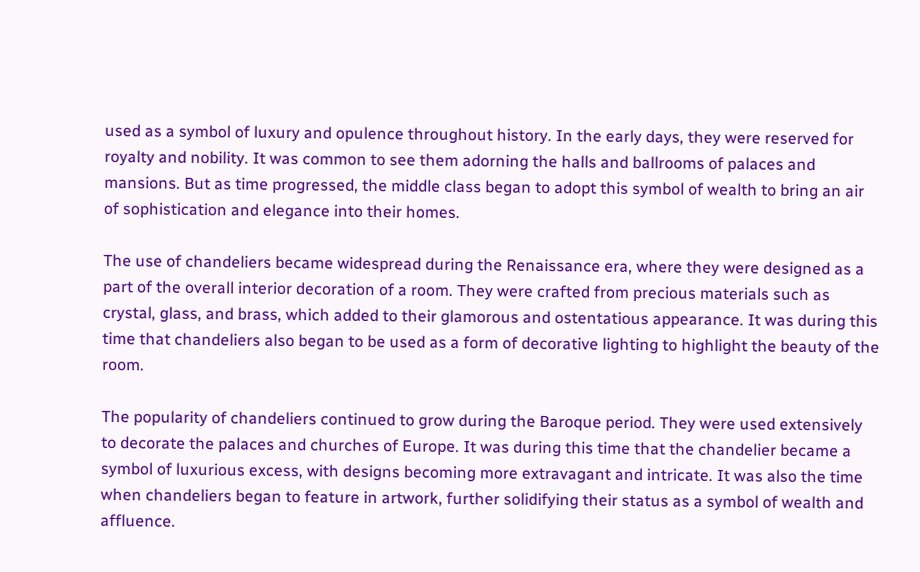used as a symbol of luxury and opulence throughout history. In the early days, they were reserved for royalty and nobility. It was common to see them adorning the halls and ballrooms of palaces and mansions. But as time progressed, the middle class began to adopt this symbol of wealth to bring an air of sophistication and elegance into their homes.

The use of chandeliers became widespread during the Renaissance era, where they were designed as a part of the overall interior decoration of a room. They were crafted from precious materials such as crystal, glass, and brass, which added to their glamorous and ostentatious appearance. It was during this time that chandeliers also began to be used as a form of decorative lighting to highlight the beauty of the room.

The popularity of chandeliers continued to grow during the Baroque period. They were used extensively to decorate the palaces and churches of Europe. It was during this time that the chandelier became a symbol of luxurious excess, with designs becoming more extravagant and intricate. It was also the time when chandeliers began to feature in artwork, further solidifying their status as a symbol of wealth and affluence.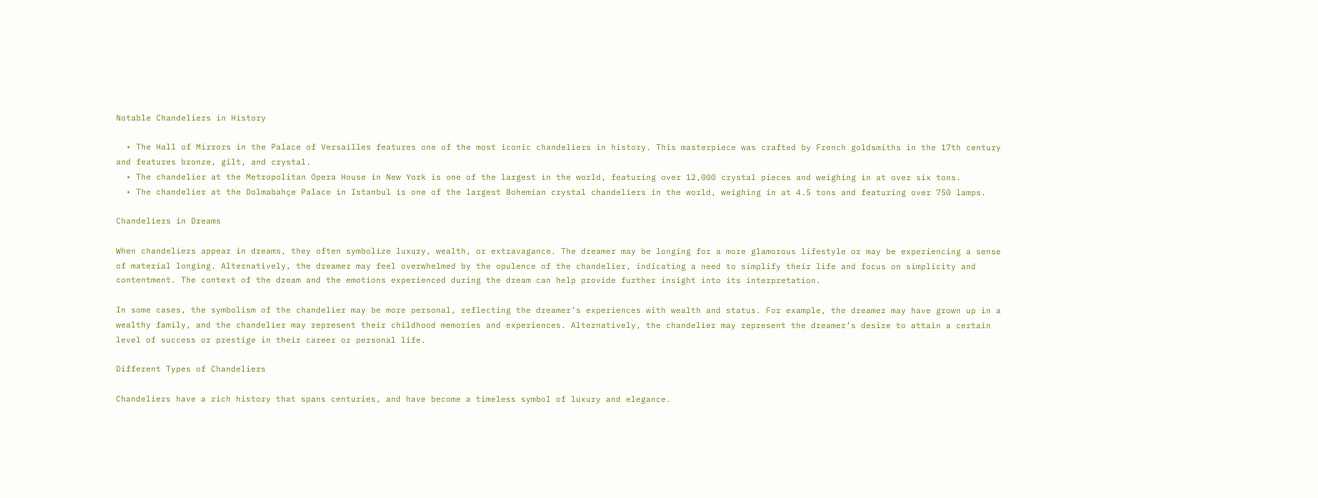Notable Chandeliers in History

  • The Hall of Mirrors in the Palace of Versailles features one of the most iconic chandeliers in history. This masterpiece was crafted by French goldsmiths in the 17th century and features bronze, gilt, and crystal.
  • The chandelier at the Metropolitan Opera House in New York is one of the largest in the world, featuring over 12,000 crystal pieces and weighing in at over six tons.
  • The chandelier at the Dolmabahçe Palace in Istanbul is one of the largest Bohemian crystal chandeliers in the world, weighing in at 4.5 tons and featuring over 750 lamps.

Chandeliers in Dreams

When chandeliers appear in dreams, they often symbolize luxury, wealth, or extravagance. The dreamer may be longing for a more glamorous lifestyle or may be experiencing a sense of material longing. Alternatively, the dreamer may feel overwhelmed by the opulence of the chandelier, indicating a need to simplify their life and focus on simplicity and contentment. The context of the dream and the emotions experienced during the dream can help provide further insight into its interpretation.

In some cases, the symbolism of the chandelier may be more personal, reflecting the dreamer’s experiences with wealth and status. For example, the dreamer may have grown up in a wealthy family, and the chandelier may represent their childhood memories and experiences. Alternatively, the chandelier may represent the dreamer’s desire to attain a certain level of success or prestige in their career or personal life.

Different Types of Chandeliers

Chandeliers have a rich history that spans centuries, and have become a timeless symbol of luxury and elegance.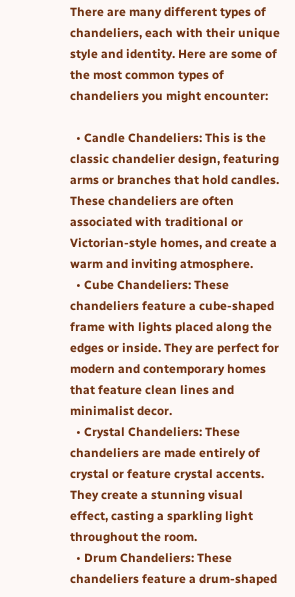There are many different types of chandeliers, each with their unique style and identity. Here are some of the most common types of chandeliers you might encounter:

  • Candle Chandeliers: This is the classic chandelier design, featuring arms or branches that hold candles. These chandeliers are often associated with traditional or Victorian-style homes, and create a warm and inviting atmosphere.
  • Cube Chandeliers: These chandeliers feature a cube-shaped frame with lights placed along the edges or inside. They are perfect for modern and contemporary homes that feature clean lines and minimalist decor.
  • Crystal Chandeliers: These chandeliers are made entirely of crystal or feature crystal accents. They create a stunning visual effect, casting a sparkling light throughout the room.
  • Drum Chandeliers: These chandeliers feature a drum-shaped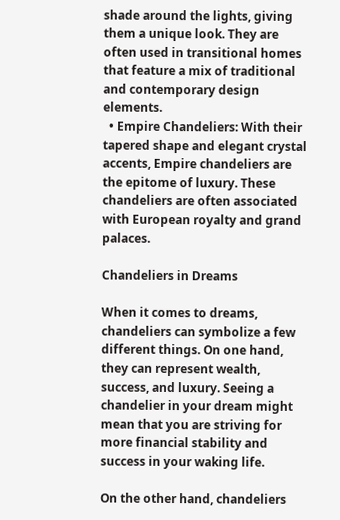shade around the lights, giving them a unique look. They are often used in transitional homes that feature a mix of traditional and contemporary design elements.
  • Empire Chandeliers: With their tapered shape and elegant crystal accents, Empire chandeliers are the epitome of luxury. These chandeliers are often associated with European royalty and grand palaces.

Chandeliers in Dreams

When it comes to dreams, chandeliers can symbolize a few different things. On one hand, they can represent wealth, success, and luxury. Seeing a chandelier in your dream might mean that you are striving for more financial stability and success in your waking life.

On the other hand, chandeliers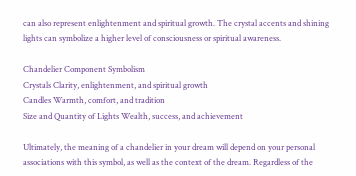can also represent enlightenment and spiritual growth. The crystal accents and shining lights can symbolize a higher level of consciousness or spiritual awareness.

Chandelier Component Symbolism
Crystals Clarity, enlightenment, and spiritual growth
Candles Warmth, comfort, and tradition
Size and Quantity of Lights Wealth, success, and achievement

Ultimately, the meaning of a chandelier in your dream will depend on your personal associations with this symbol, as well as the context of the dream. Regardless of the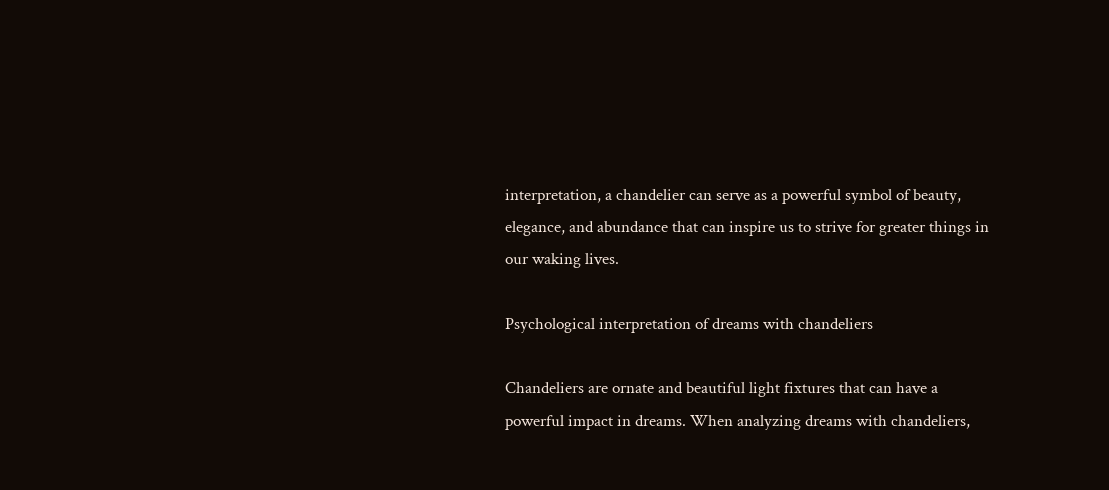interpretation, a chandelier can serve as a powerful symbol of beauty, elegance, and abundance that can inspire us to strive for greater things in our waking lives.

Psychological interpretation of dreams with chandeliers

Chandeliers are ornate and beautiful light fixtures that can have a powerful impact in dreams. When analyzing dreams with chandeliers,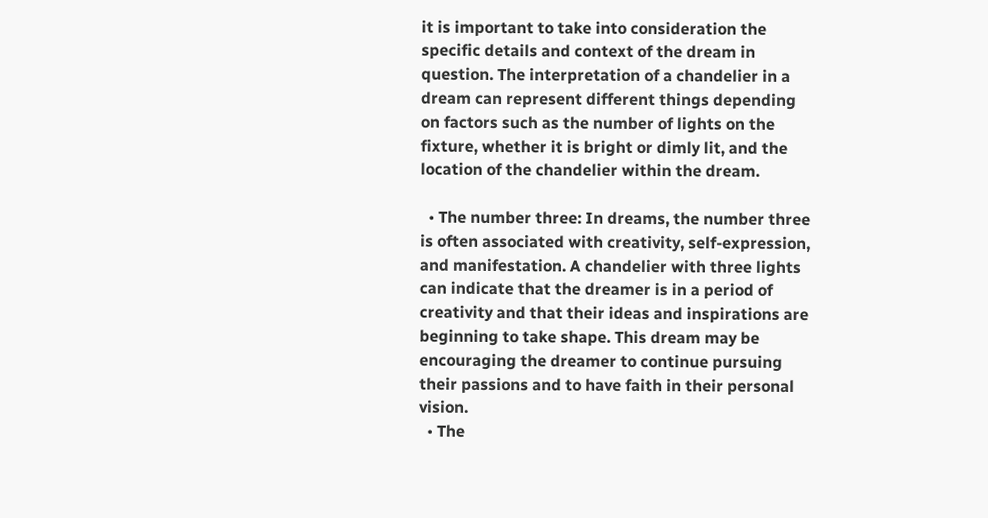it is important to take into consideration the specific details and context of the dream in question. The interpretation of a chandelier in a dream can represent different things depending on factors such as the number of lights on the fixture, whether it is bright or dimly lit, and the location of the chandelier within the dream.

  • The number three: In dreams, the number three is often associated with creativity, self-expression, and manifestation. A chandelier with three lights can indicate that the dreamer is in a period of creativity and that their ideas and inspirations are beginning to take shape. This dream may be encouraging the dreamer to continue pursuing their passions and to have faith in their personal vision.
  • The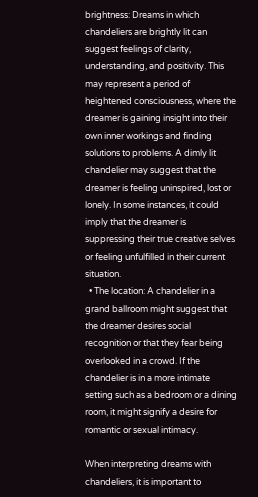brightness: Dreams in which chandeliers are brightly lit can suggest feelings of clarity, understanding, and positivity. This may represent a period of heightened consciousness, where the dreamer is gaining insight into their own inner workings and finding solutions to problems. A dimly lit chandelier may suggest that the dreamer is feeling uninspired, lost or lonely. In some instances, it could imply that the dreamer is suppressing their true creative selves or feeling unfulfilled in their current situation.
  • The location: A chandelier in a grand ballroom might suggest that the dreamer desires social recognition or that they fear being overlooked in a crowd. If the chandelier is in a more intimate setting such as a bedroom or a dining room, it might signify a desire for romantic or sexual intimacy.

When interpreting dreams with chandeliers, it is important to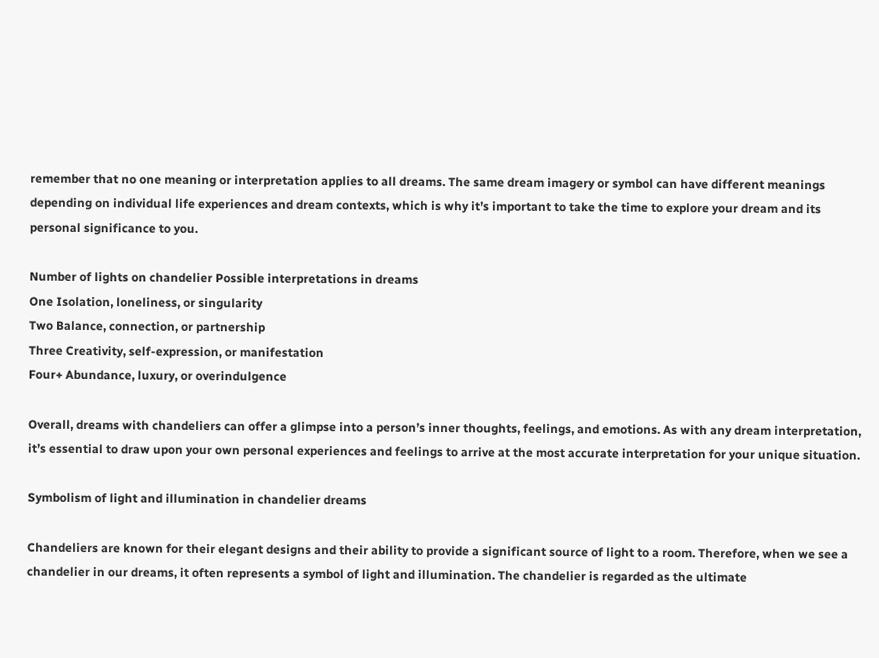remember that no one meaning or interpretation applies to all dreams. The same dream imagery or symbol can have different meanings depending on individual life experiences and dream contexts, which is why it’s important to take the time to explore your dream and its personal significance to you.

Number of lights on chandelier Possible interpretations in dreams
One Isolation, loneliness, or singularity
Two Balance, connection, or partnership
Three Creativity, self-expression, or manifestation
Four+ Abundance, luxury, or overindulgence

Overall, dreams with chandeliers can offer a glimpse into a person’s inner thoughts, feelings, and emotions. As with any dream interpretation, it’s essential to draw upon your own personal experiences and feelings to arrive at the most accurate interpretation for your unique situation.

Symbolism of light and illumination in chandelier dreams

Chandeliers are known for their elegant designs and their ability to provide a significant source of light to a room. Therefore, when we see a chandelier in our dreams, it often represents a symbol of light and illumination. The chandelier is regarded as the ultimate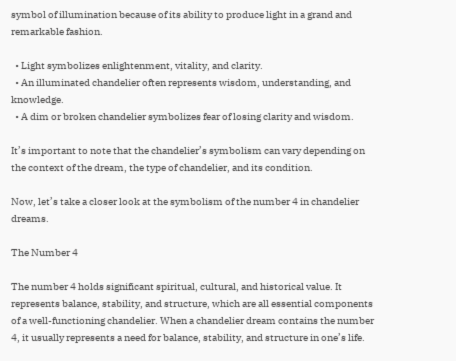symbol of illumination because of its ability to produce light in a grand and remarkable fashion.

  • Light symbolizes enlightenment, vitality, and clarity.
  • An illuminated chandelier often represents wisdom, understanding, and knowledge.
  • A dim or broken chandelier symbolizes fear of losing clarity and wisdom.

It’s important to note that the chandelier’s symbolism can vary depending on the context of the dream, the type of chandelier, and its condition.

Now, let’s take a closer look at the symbolism of the number 4 in chandelier dreams.

The Number 4

The number 4 holds significant spiritual, cultural, and historical value. It represents balance, stability, and structure, which are all essential components of a well-functioning chandelier. When a chandelier dream contains the number 4, it usually represents a need for balance, stability, and structure in one’s life.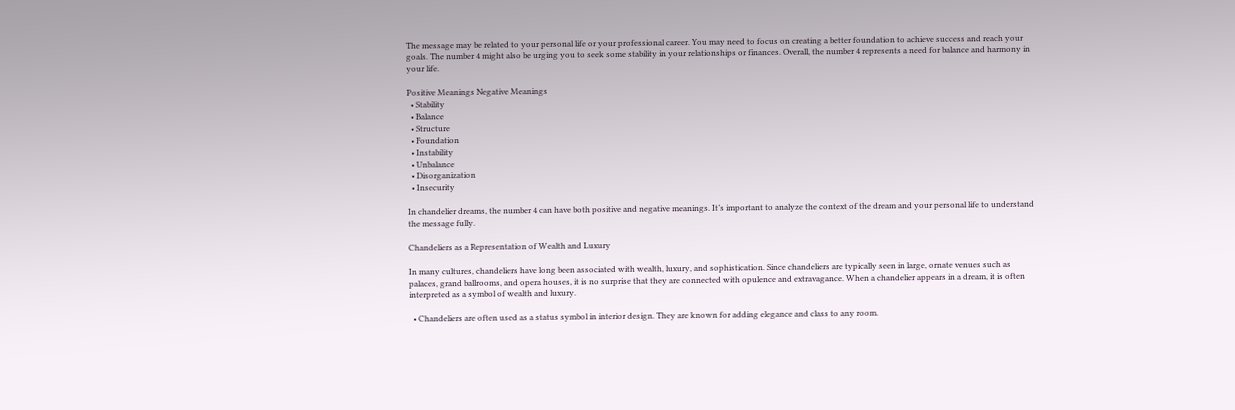The message may be related to your personal life or your professional career. You may need to focus on creating a better foundation to achieve success and reach your goals. The number 4 might also be urging you to seek some stability in your relationships or finances. Overall, the number 4 represents a need for balance and harmony in your life.

Positive Meanings Negative Meanings
  • Stability
  • Balance
  • Structure
  • Foundation
  • Instability
  • Unbalance
  • Disorganization
  • Insecurity

In chandelier dreams, the number 4 can have both positive and negative meanings. It’s important to analyze the context of the dream and your personal life to understand the message fully.

Chandeliers as a Representation of Wealth and Luxury

In many cultures, chandeliers have long been associated with wealth, luxury, and sophistication. Since chandeliers are typically seen in large, ornate venues such as palaces, grand ballrooms, and opera houses, it is no surprise that they are connected with opulence and extravagance. When a chandelier appears in a dream, it is often interpreted as a symbol of wealth and luxury.

  • Chandeliers are often used as a status symbol in interior design. They are known for adding elegance and class to any room.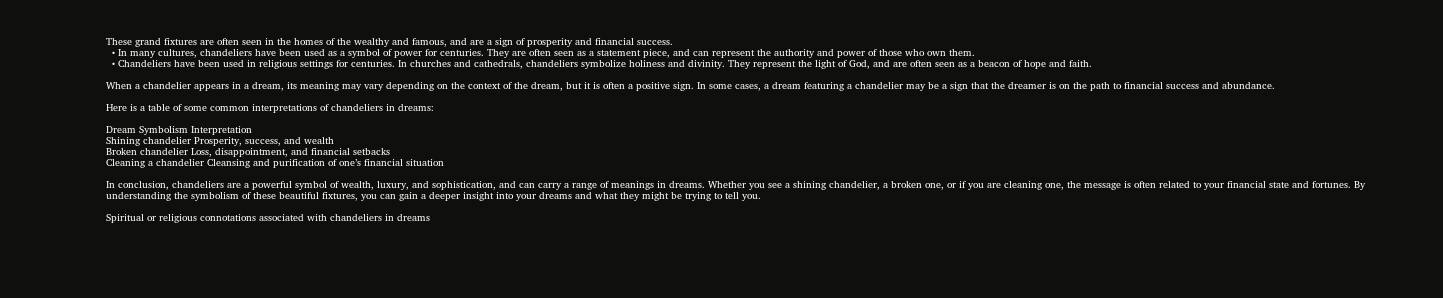These grand fixtures are often seen in the homes of the wealthy and famous, and are a sign of prosperity and financial success.
  • In many cultures, chandeliers have been used as a symbol of power for centuries. They are often seen as a statement piece, and can represent the authority and power of those who own them.
  • Chandeliers have been used in religious settings for centuries. In churches and cathedrals, chandeliers symbolize holiness and divinity. They represent the light of God, and are often seen as a beacon of hope and faith.

When a chandelier appears in a dream, its meaning may vary depending on the context of the dream, but it is often a positive sign. In some cases, a dream featuring a chandelier may be a sign that the dreamer is on the path to financial success and abundance.

Here is a table of some common interpretations of chandeliers in dreams:

Dream Symbolism Interpretation
Shining chandelier Prosperity, success, and wealth
Broken chandelier Loss, disappointment, and financial setbacks
Cleaning a chandelier Cleansing and purification of one’s financial situation

In conclusion, chandeliers are a powerful symbol of wealth, luxury, and sophistication, and can carry a range of meanings in dreams. Whether you see a shining chandelier, a broken one, or if you are cleaning one, the message is often related to your financial state and fortunes. By understanding the symbolism of these beautiful fixtures, you can gain a deeper insight into your dreams and what they might be trying to tell you.

Spiritual or religious connotations associated with chandeliers in dreams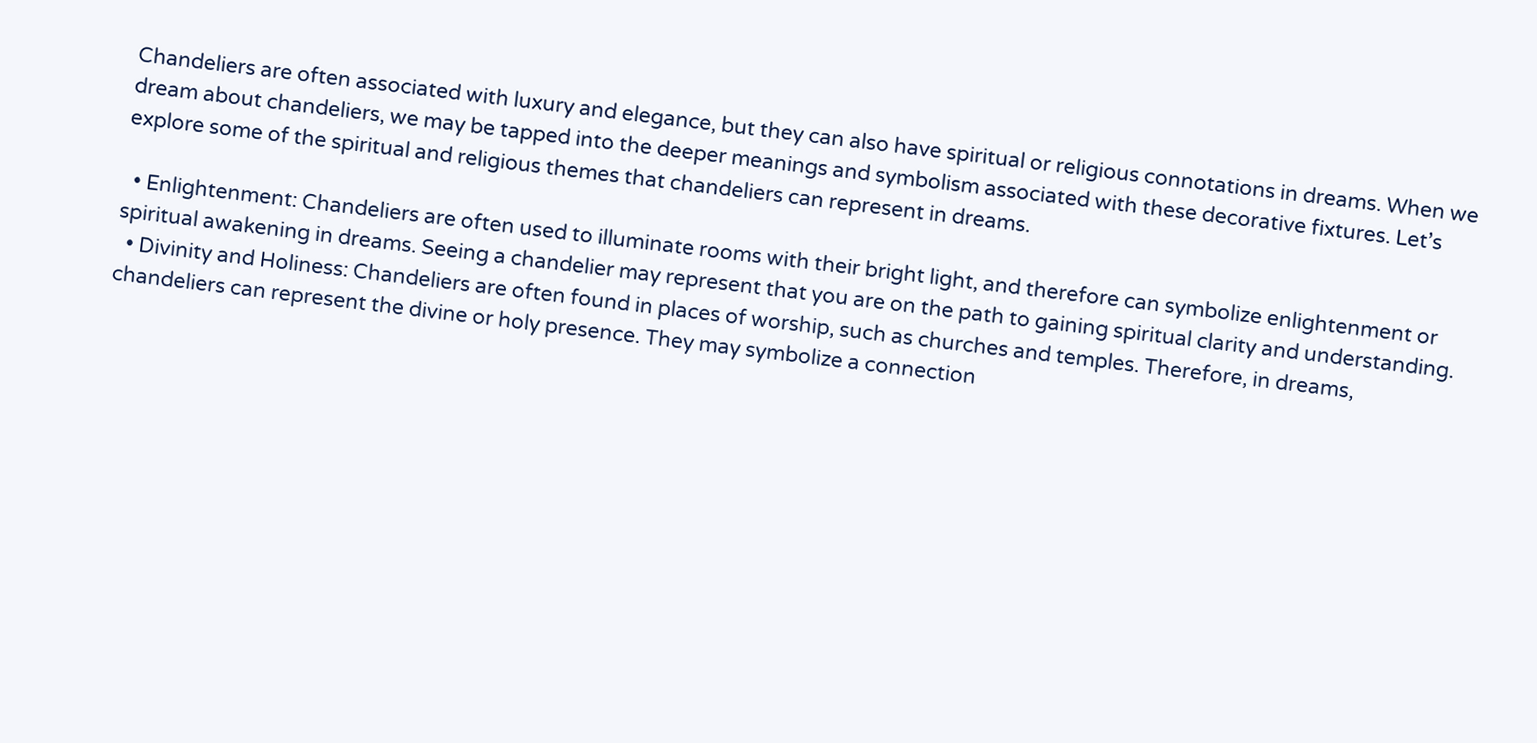Chandeliers are often associated with luxury and elegance, but they can also have spiritual or religious connotations in dreams. When we dream about chandeliers, we may be tapped into the deeper meanings and symbolism associated with these decorative fixtures. Let’s explore some of the spiritual and religious themes that chandeliers can represent in dreams.

  • Enlightenment: Chandeliers are often used to illuminate rooms with their bright light, and therefore can symbolize enlightenment or spiritual awakening in dreams. Seeing a chandelier may represent that you are on the path to gaining spiritual clarity and understanding.
  • Divinity and Holiness: Chandeliers are often found in places of worship, such as churches and temples. Therefore, in dreams, chandeliers can represent the divine or holy presence. They may symbolize a connection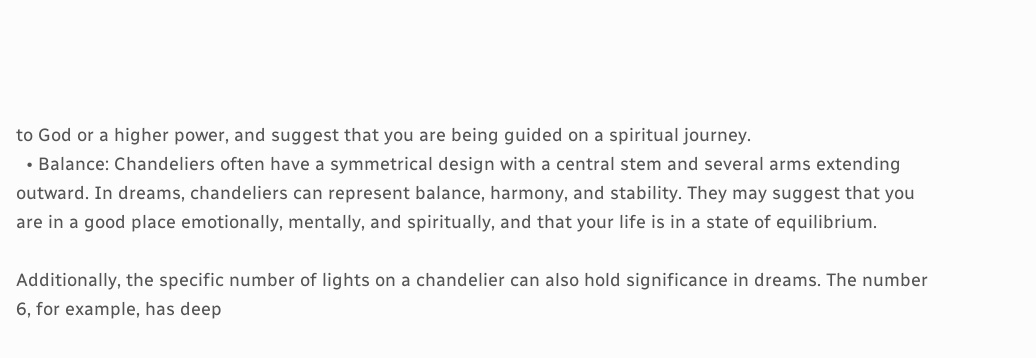to God or a higher power, and suggest that you are being guided on a spiritual journey.
  • Balance: Chandeliers often have a symmetrical design with a central stem and several arms extending outward. In dreams, chandeliers can represent balance, harmony, and stability. They may suggest that you are in a good place emotionally, mentally, and spiritually, and that your life is in a state of equilibrium.

Additionally, the specific number of lights on a chandelier can also hold significance in dreams. The number 6, for example, has deep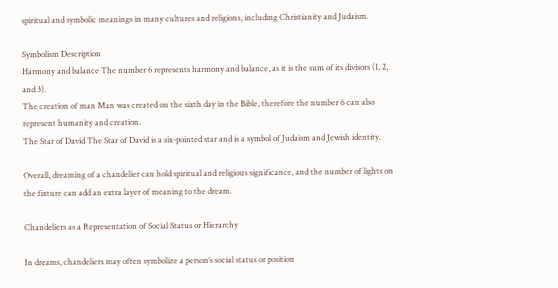spiritual and symbolic meanings in many cultures and religions, including Christianity and Judaism.

Symbolism Description
Harmony and balance The number 6 represents harmony and balance, as it is the sum of its divisors (1, 2, and 3).
The creation of man Man was created on the sixth day in the Bible, therefore the number 6 can also represent humanity and creation.
The Star of David The Star of David is a six-pointed star and is a symbol of Judaism and Jewish identity.

Overall, dreaming of a chandelier can hold spiritual and religious significance, and the number of lights on the fixture can add an extra layer of meaning to the dream.

Chandeliers as a Representation of Social Status or Hierarchy

In dreams, chandeliers may often symbolize a person’s social status or position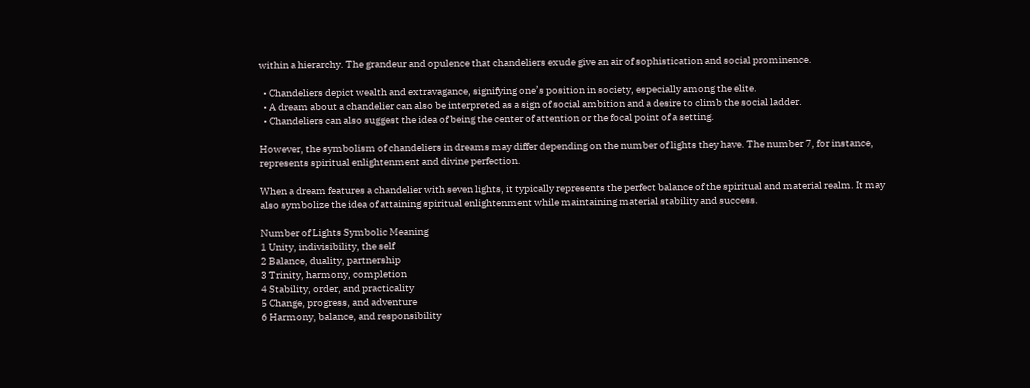within a hierarchy. The grandeur and opulence that chandeliers exude give an air of sophistication and social prominence.

  • Chandeliers depict wealth and extravagance, signifying one’s position in society, especially among the elite.
  • A dream about a chandelier can also be interpreted as a sign of social ambition and a desire to climb the social ladder.
  • Chandeliers can also suggest the idea of being the center of attention or the focal point of a setting.

However, the symbolism of chandeliers in dreams may differ depending on the number of lights they have. The number 7, for instance, represents spiritual enlightenment and divine perfection.

When a dream features a chandelier with seven lights, it typically represents the perfect balance of the spiritual and material realm. It may also symbolize the idea of attaining spiritual enlightenment while maintaining material stability and success.

Number of Lights Symbolic Meaning
1 Unity, indivisibility, the self
2 Balance, duality, partnership
3 Trinity, harmony, completion
4 Stability, order, and practicality
5 Change, progress, and adventure
6 Harmony, balance, and responsibility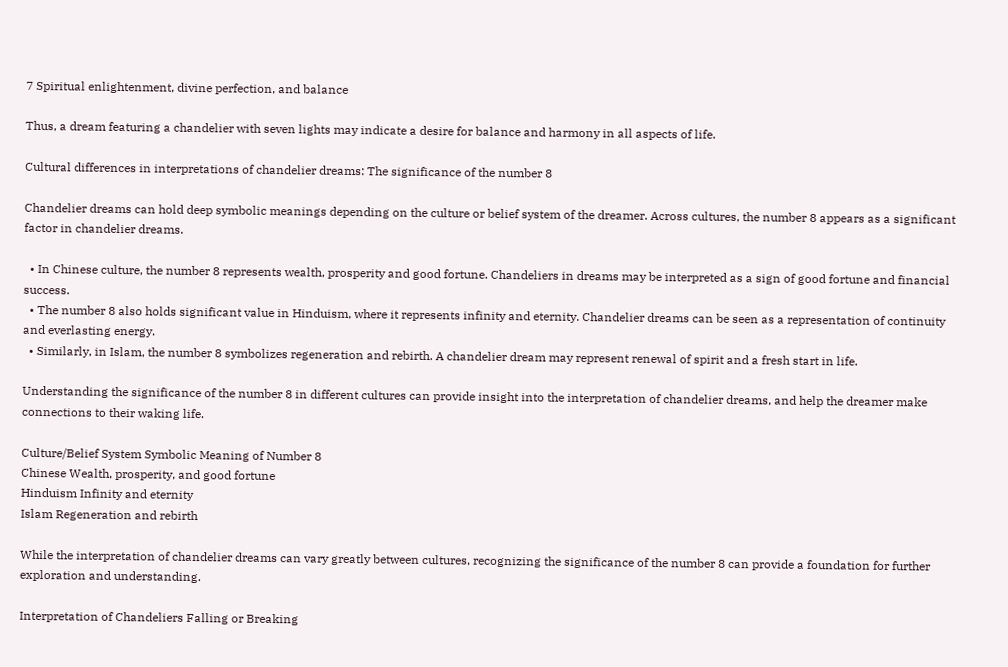7 Spiritual enlightenment, divine perfection, and balance

Thus, a dream featuring a chandelier with seven lights may indicate a desire for balance and harmony in all aspects of life.

Cultural differences in interpretations of chandelier dreams: The significance of the number 8

Chandelier dreams can hold deep symbolic meanings depending on the culture or belief system of the dreamer. Across cultures, the number 8 appears as a significant factor in chandelier dreams.

  • In Chinese culture, the number 8 represents wealth, prosperity and good fortune. Chandeliers in dreams may be interpreted as a sign of good fortune and financial success.
  • The number 8 also holds significant value in Hinduism, where it represents infinity and eternity. Chandelier dreams can be seen as a representation of continuity and everlasting energy.
  • Similarly, in Islam, the number 8 symbolizes regeneration and rebirth. A chandelier dream may represent renewal of spirit and a fresh start in life.

Understanding the significance of the number 8 in different cultures can provide insight into the interpretation of chandelier dreams, and help the dreamer make connections to their waking life.

Culture/Belief System Symbolic Meaning of Number 8
Chinese Wealth, prosperity, and good fortune
Hinduism Infinity and eternity
Islam Regeneration and rebirth

While the interpretation of chandelier dreams can vary greatly between cultures, recognizing the significance of the number 8 can provide a foundation for further exploration and understanding.

Interpretation of Chandeliers Falling or Breaking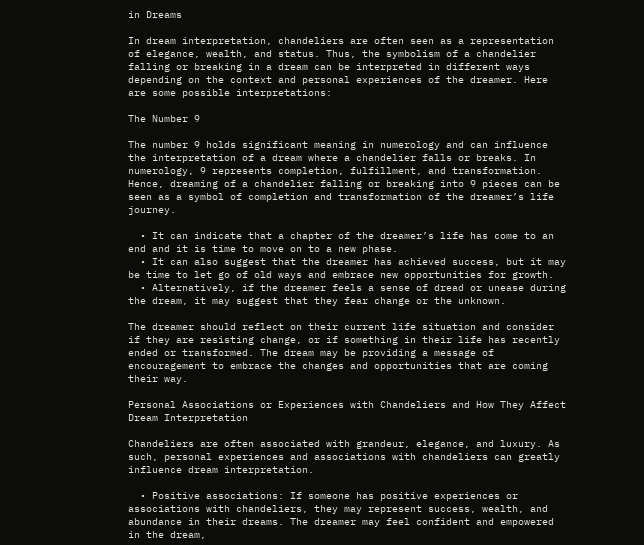in Dreams

In dream interpretation, chandeliers are often seen as a representation of elegance, wealth, and status. Thus, the symbolism of a chandelier falling or breaking in a dream can be interpreted in different ways depending on the context and personal experiences of the dreamer. Here are some possible interpretations:

The Number 9

The number 9 holds significant meaning in numerology and can influence the interpretation of a dream where a chandelier falls or breaks. In numerology, 9 represents completion, fulfillment, and transformation. Hence, dreaming of a chandelier falling or breaking into 9 pieces can be seen as a symbol of completion and transformation of the dreamer’s life journey.

  • It can indicate that a chapter of the dreamer’s life has come to an end and it is time to move on to a new phase.
  • It can also suggest that the dreamer has achieved success, but it may be time to let go of old ways and embrace new opportunities for growth.
  • Alternatively, if the dreamer feels a sense of dread or unease during the dream, it may suggest that they fear change or the unknown.

The dreamer should reflect on their current life situation and consider if they are resisting change, or if something in their life has recently ended or transformed. The dream may be providing a message of encouragement to embrace the changes and opportunities that are coming their way.

Personal Associations or Experiences with Chandeliers and How They Affect Dream Interpretation

Chandeliers are often associated with grandeur, elegance, and luxury. As such, personal experiences and associations with chandeliers can greatly influence dream interpretation.

  • Positive associations: If someone has positive experiences or associations with chandeliers, they may represent success, wealth, and abundance in their dreams. The dreamer may feel confident and empowered in the dream,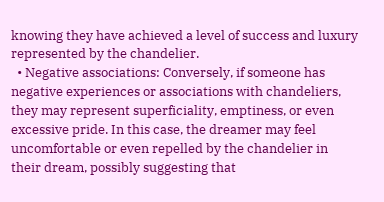knowing they have achieved a level of success and luxury represented by the chandelier.
  • Negative associations: Conversely, if someone has negative experiences or associations with chandeliers, they may represent superficiality, emptiness, or even excessive pride. In this case, the dreamer may feel uncomfortable or even repelled by the chandelier in their dream, possibly suggesting that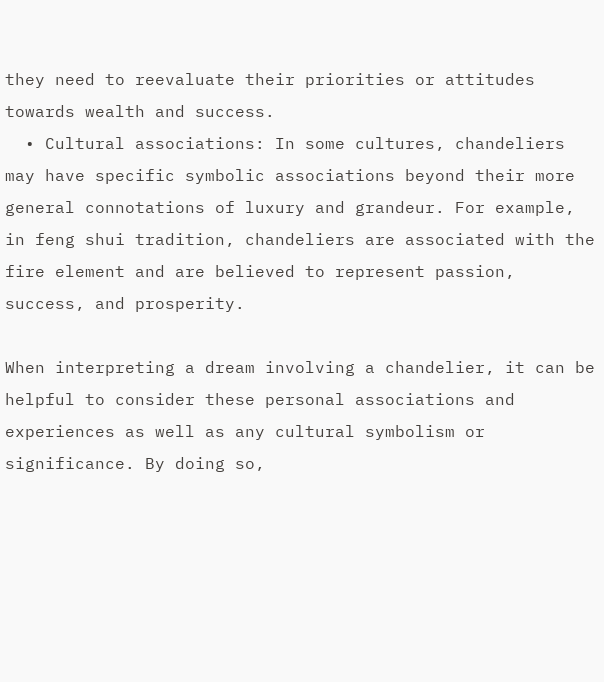they need to reevaluate their priorities or attitudes towards wealth and success.
  • Cultural associations: In some cultures, chandeliers may have specific symbolic associations beyond their more general connotations of luxury and grandeur. For example, in feng shui tradition, chandeliers are associated with the fire element and are believed to represent passion, success, and prosperity.

When interpreting a dream involving a chandelier, it can be helpful to consider these personal associations and experiences as well as any cultural symbolism or significance. By doing so,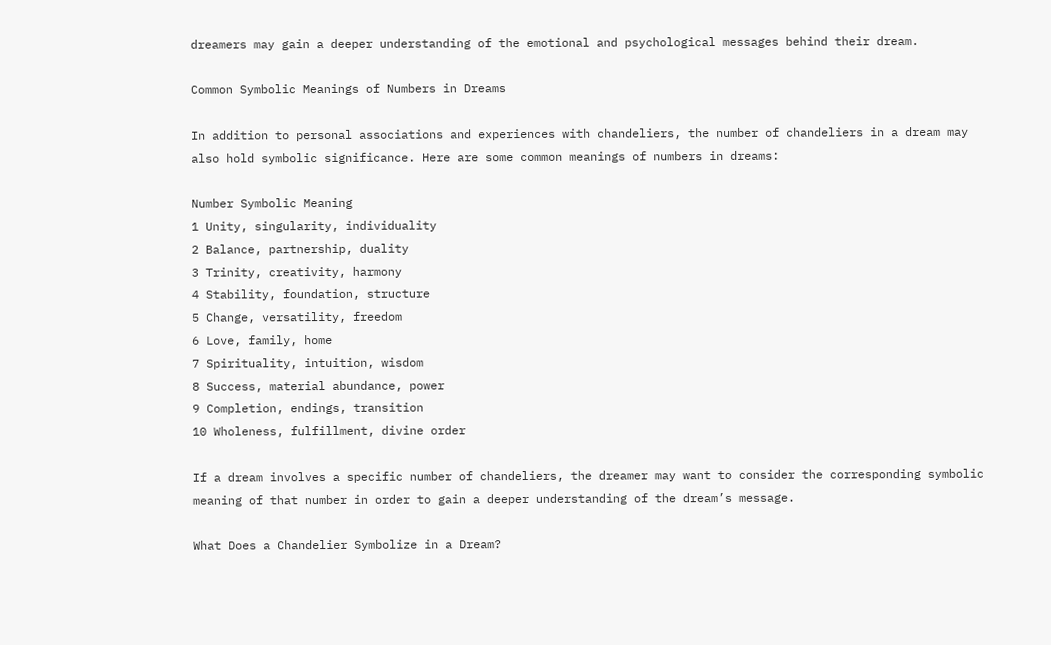dreamers may gain a deeper understanding of the emotional and psychological messages behind their dream.

Common Symbolic Meanings of Numbers in Dreams

In addition to personal associations and experiences with chandeliers, the number of chandeliers in a dream may also hold symbolic significance. Here are some common meanings of numbers in dreams:

Number Symbolic Meaning
1 Unity, singularity, individuality
2 Balance, partnership, duality
3 Trinity, creativity, harmony
4 Stability, foundation, structure
5 Change, versatility, freedom
6 Love, family, home
7 Spirituality, intuition, wisdom
8 Success, material abundance, power
9 Completion, endings, transition
10 Wholeness, fulfillment, divine order

If a dream involves a specific number of chandeliers, the dreamer may want to consider the corresponding symbolic meaning of that number in order to gain a deeper understanding of the dream’s message.

What Does a Chandelier Symbolize in a Dream?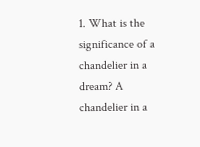1. What is the significance of a chandelier in a dream? A chandelier in a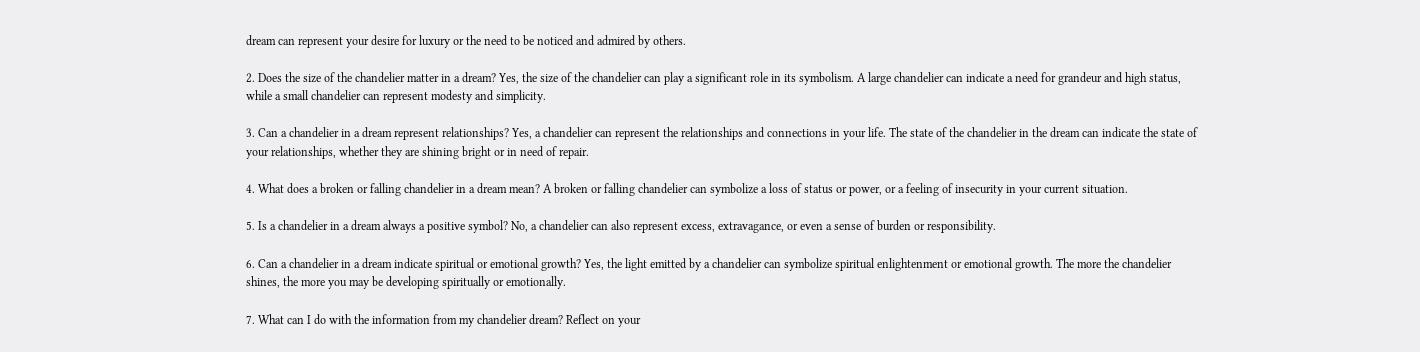dream can represent your desire for luxury or the need to be noticed and admired by others.

2. Does the size of the chandelier matter in a dream? Yes, the size of the chandelier can play a significant role in its symbolism. A large chandelier can indicate a need for grandeur and high status, while a small chandelier can represent modesty and simplicity.

3. Can a chandelier in a dream represent relationships? Yes, a chandelier can represent the relationships and connections in your life. The state of the chandelier in the dream can indicate the state of your relationships, whether they are shining bright or in need of repair.

4. What does a broken or falling chandelier in a dream mean? A broken or falling chandelier can symbolize a loss of status or power, or a feeling of insecurity in your current situation.

5. Is a chandelier in a dream always a positive symbol? No, a chandelier can also represent excess, extravagance, or even a sense of burden or responsibility.

6. Can a chandelier in a dream indicate spiritual or emotional growth? Yes, the light emitted by a chandelier can symbolize spiritual enlightenment or emotional growth. The more the chandelier shines, the more you may be developing spiritually or emotionally.

7. What can I do with the information from my chandelier dream? Reflect on your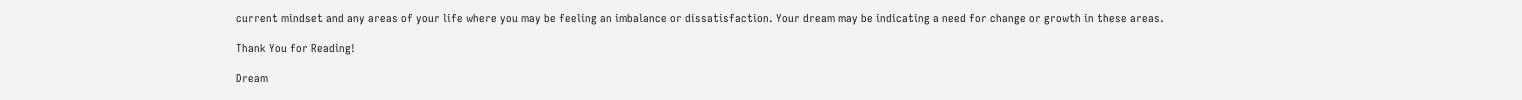current mindset and any areas of your life where you may be feeling an imbalance or dissatisfaction. Your dream may be indicating a need for change or growth in these areas.

Thank You for Reading!

Dream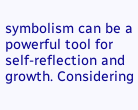symbolism can be a powerful tool for self-reflection and growth. Considering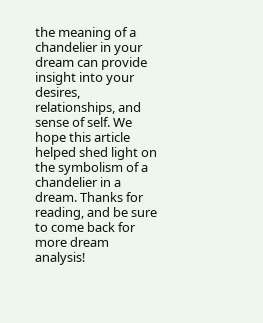the meaning of a chandelier in your dream can provide insight into your desires, relationships, and sense of self. We hope this article helped shed light on the symbolism of a chandelier in a dream. Thanks for reading, and be sure to come back for more dream analysis!